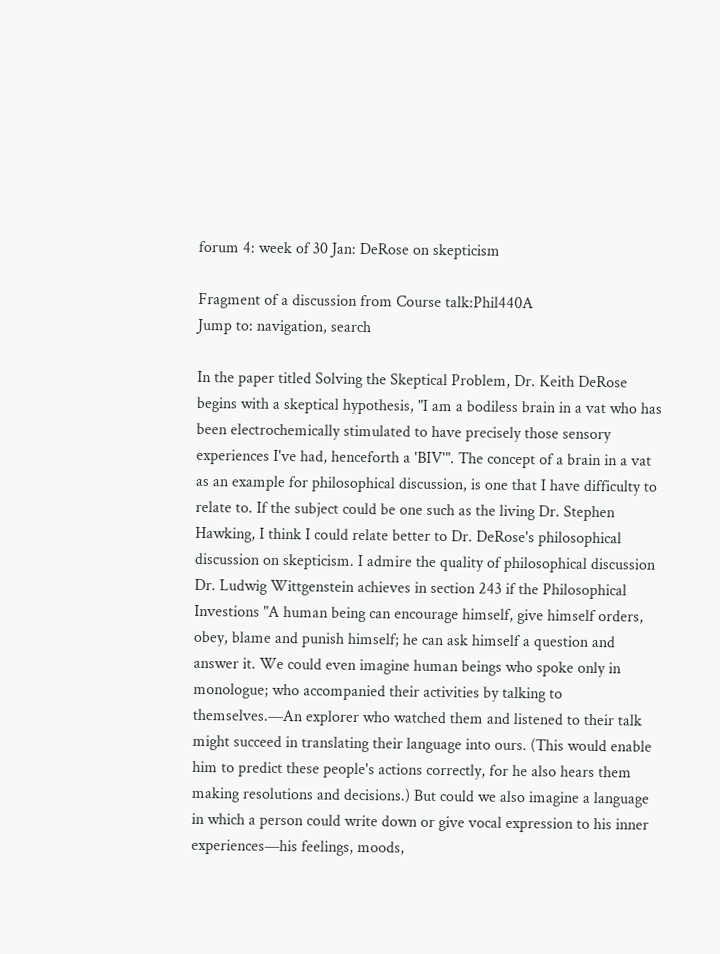forum 4: week of 30 Jan: DeRose on skepticism

Fragment of a discussion from Course talk:Phil440A
Jump to: navigation, search

In the paper titled Solving the Skeptical Problem, Dr. Keith DeRose begins with a skeptical hypothesis, "I am a bodiless brain in a vat who has been electrochemically stimulated to have precisely those sensory experiences I've had, henceforth a 'BIV'". The concept of a brain in a vat as an example for philosophical discussion, is one that I have difficulty to relate to. If the subject could be one such as the living Dr. Stephen Hawking, I think I could relate better to Dr. DeRose's philosophical discussion on skepticism. I admire the quality of philosophical discussion Dr. Ludwig Wittgenstein achieves in section 243 if the Philosophical Investions "A human being can encourage himself, give himself orders, obey, blame and punish himself; he can ask himself a question and answer it. We could even imagine human beings who spoke only in monologue; who accompanied their activities by talking to themselves.—An explorer who watched them and listened to their talk might succeed in translating their language into ours. (This would enable him to predict these people's actions correctly, for he also hears them making resolutions and decisions.) But could we also imagine a language in which a person could write down or give vocal expression to his inner experiences—his feelings, moods,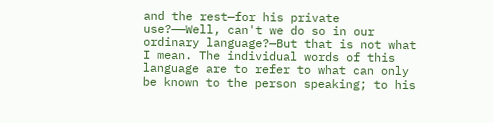and the rest—for his private use?——Well, can't we do so in our ordinary language?—But that is not what I mean. The individual words of this language are to refer to what can only be known to the person speaking; to his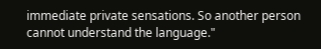immediate private sensations. So another person cannot understand the language."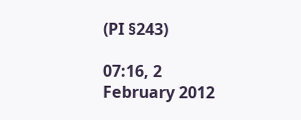(PI §243)

07:16, 2 February 2012